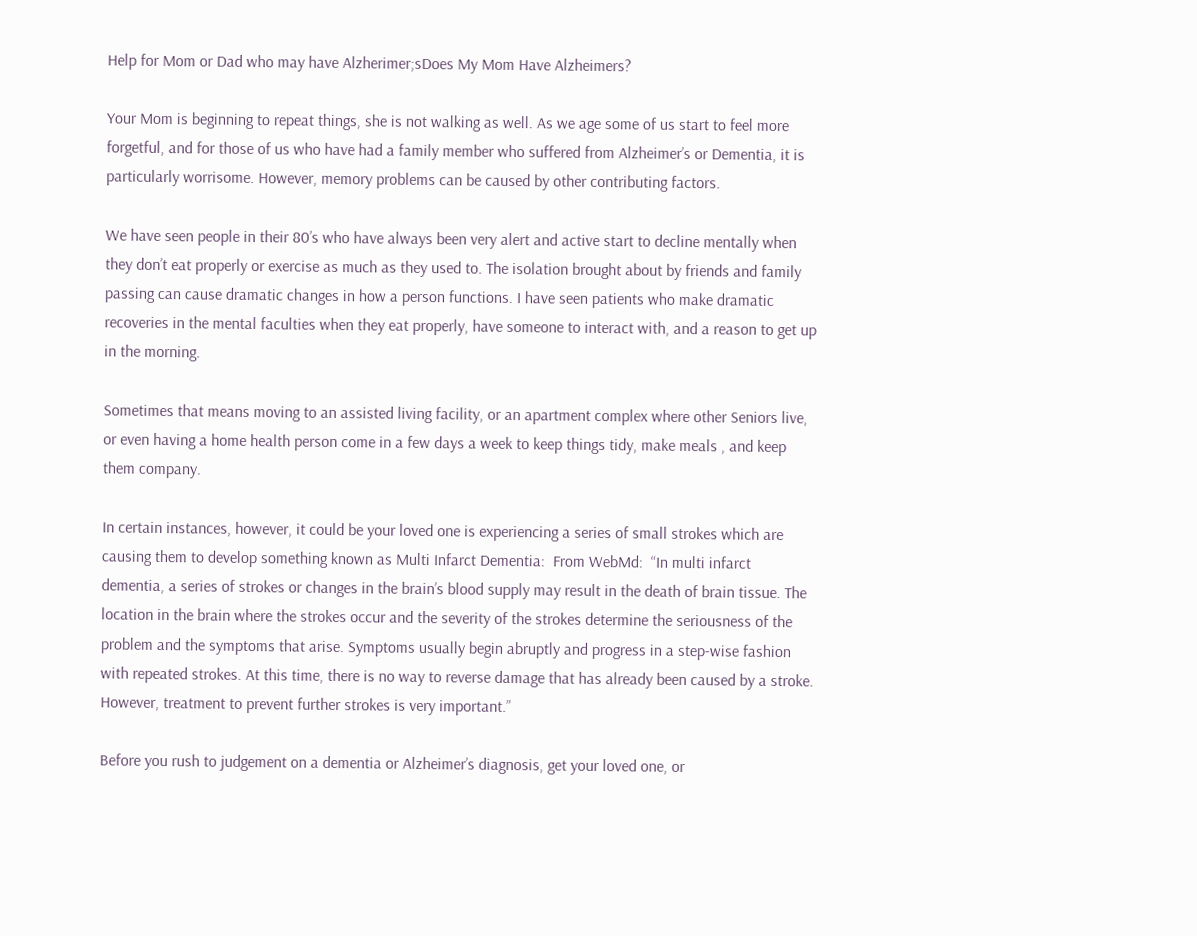Help for Mom or Dad who may have Alzherimer;sDoes My Mom Have Alzheimers?

Your Mom is beginning to repeat things, she is not walking as well. As we age some of us start to feel more forgetful, and for those of us who have had a family member who suffered from Alzheimer’s or Dementia, it is particularly worrisome. However, memory problems can be caused by other contributing factors.

We have seen people in their 80’s who have always been very alert and active start to decline mentally when they don’t eat properly or exercise as much as they used to. The isolation brought about by friends and family passing can cause dramatic changes in how a person functions. I have seen patients who make dramatic recoveries in the mental faculties when they eat properly, have someone to interact with, and a reason to get up in the morning.

Sometimes that means moving to an assisted living facility, or an apartment complex where other Seniors live, or even having a home health person come in a few days a week to keep things tidy, make meals , and keep them company.

In certain instances, however, it could be your loved one is experiencing a series of small strokes which are causing them to develop something known as Multi Infarct Dementia:  From WebMd:  “In multi infarct dementia, a series of strokes or changes in the brain’s blood supply may result in the death of brain tissue. The location in the brain where the strokes occur and the severity of the strokes determine the seriousness of the problem and the symptoms that arise. Symptoms usually begin abruptly and progress in a step-wise fashion with repeated strokes. At this time, there is no way to reverse damage that has already been caused by a stroke. However, treatment to prevent further strokes is very important.”

Before you rush to judgement on a dementia or Alzheimer’s diagnosis, get your loved one, or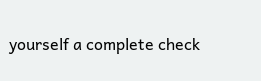yourself a complete check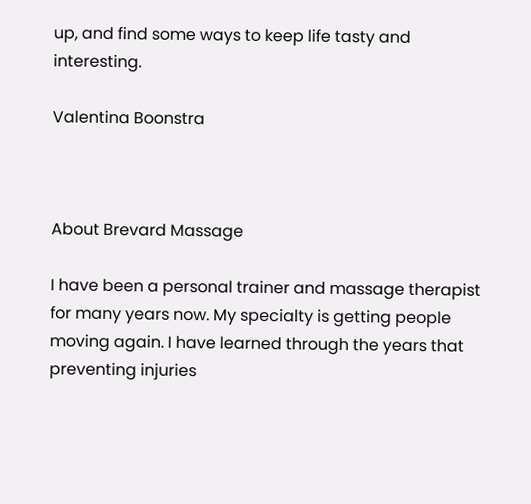up, and find some ways to keep life tasty and interesting.

Valentina Boonstra



About Brevard Massage

I have been a personal trainer and massage therapist for many years now. My specialty is getting people moving again. I have learned through the years that preventing injuries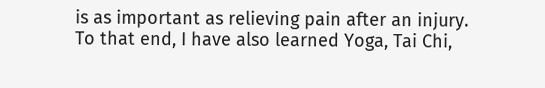is as important as relieving pain after an injury. To that end, I have also learned Yoga, Tai Chi,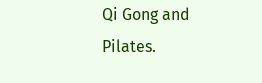Qi Gong and Pilates.